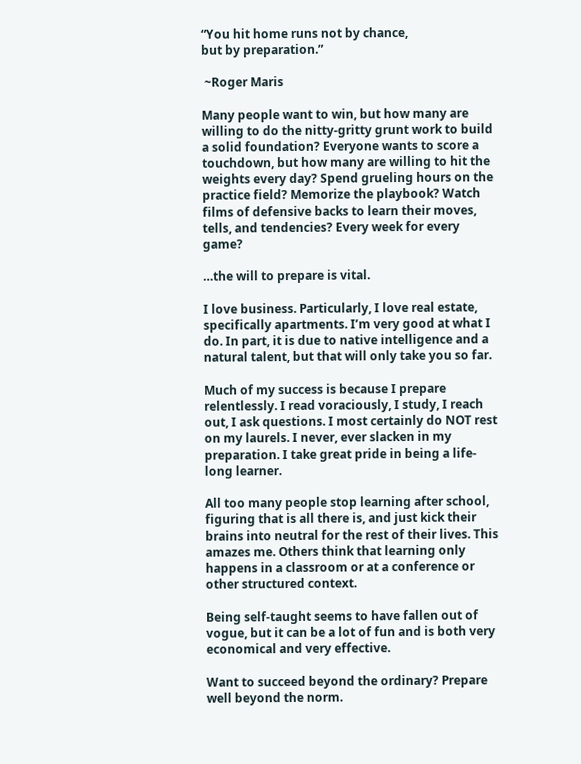“You hit home runs not by chance,
but by preparation.”

 ~Roger Maris

Many people want to win, but how many are willing to do the nitty-gritty grunt work to build a solid foundation? Everyone wants to score a touchdown, but how many are willing to hit the weights every day? Spend grueling hours on the practice field? Memorize the playbook? Watch films of defensive backs to learn their moves, tells, and tendencies? Every week for every game?

…the will to prepare is vital.

I love business. Particularly, I love real estate, specifically apartments. I’m very good at what I do. In part, it is due to native intelligence and a natural talent, but that will only take you so far.

Much of my success is because I prepare relentlessly. I read voraciously, I study, I reach out, I ask questions. I most certainly do NOT rest on my laurels. I never, ever slacken in my preparation. I take great pride in being a life-long learner.

All too many people stop learning after school, figuring that is all there is, and just kick their brains into neutral for the rest of their lives. This amazes me. Others think that learning only happens in a classroom or at a conference or other structured context.

Being self-taught seems to have fallen out of vogue, but it can be a lot of fun and is both very economical and very effective.

Want to succeed beyond the ordinary? Prepare well beyond the norm.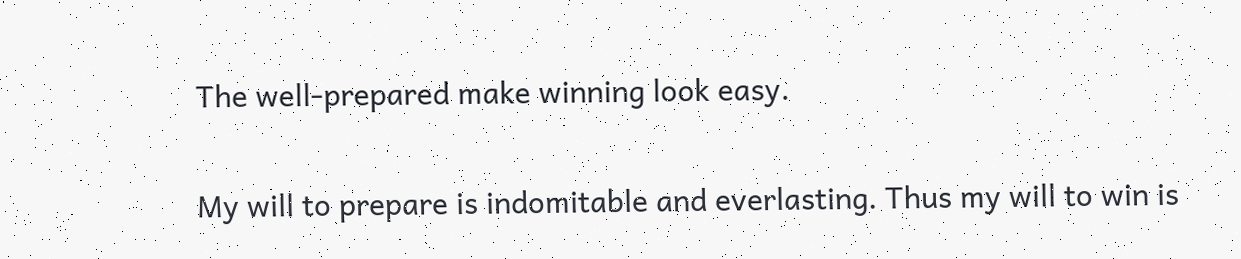The well-prepared make winning look easy.

My will to prepare is indomitable and everlasting. Thus my will to win is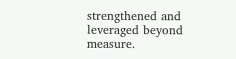strengthened and leveraged beyond measure.